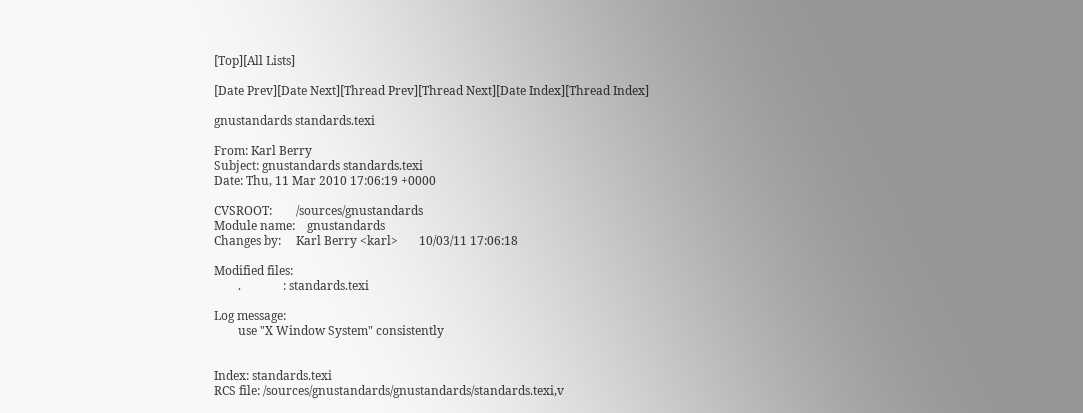[Top][All Lists]

[Date Prev][Date Next][Thread Prev][Thread Next][Date Index][Thread Index]

gnustandards standards.texi

From: Karl Berry
Subject: gnustandards standards.texi
Date: Thu, 11 Mar 2010 17:06:19 +0000

CVSROOT:        /sources/gnustandards
Module name:    gnustandards
Changes by:     Karl Berry <karl>       10/03/11 17:06:18

Modified files:
        .              : standards.texi

Log message:
        use "X Window System" consistently


Index: standards.texi
RCS file: /sources/gnustandards/gnustandards/standards.texi,v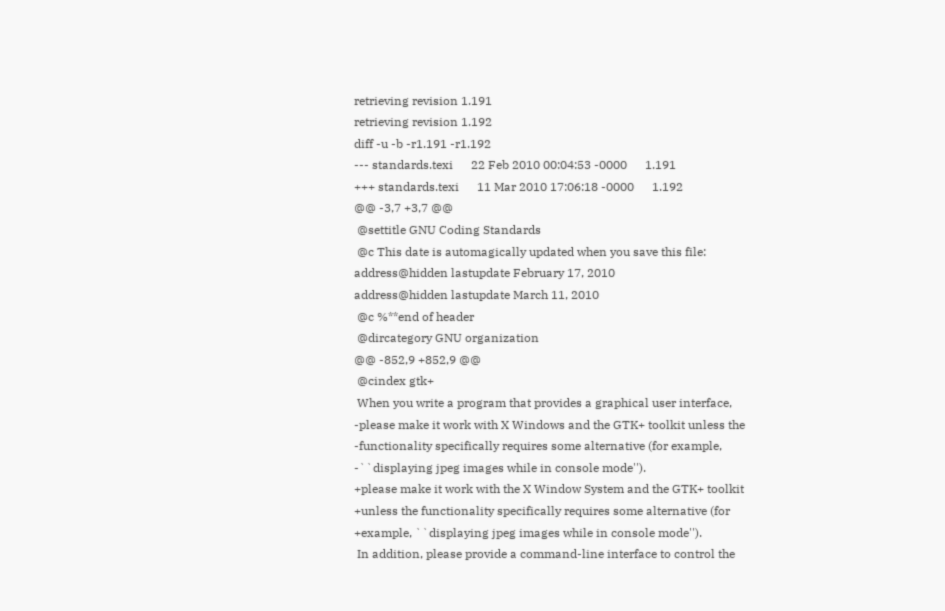retrieving revision 1.191
retrieving revision 1.192
diff -u -b -r1.191 -r1.192
--- standards.texi      22 Feb 2010 00:04:53 -0000      1.191
+++ standards.texi      11 Mar 2010 17:06:18 -0000      1.192
@@ -3,7 +3,7 @@
 @settitle GNU Coding Standards
 @c This date is automagically updated when you save this file:
address@hidden lastupdate February 17, 2010
address@hidden lastupdate March 11, 2010
 @c %**end of header
 @dircategory GNU organization
@@ -852,9 +852,9 @@
 @cindex gtk+
 When you write a program that provides a graphical user interface,
-please make it work with X Windows and the GTK+ toolkit unless the
-functionality specifically requires some alternative (for example,
-``displaying jpeg images while in console mode'').
+please make it work with the X Window System and the GTK+ toolkit
+unless the functionality specifically requires some alternative (for
+example, ``displaying jpeg images while in console mode'').
 In addition, please provide a command-line interface to control the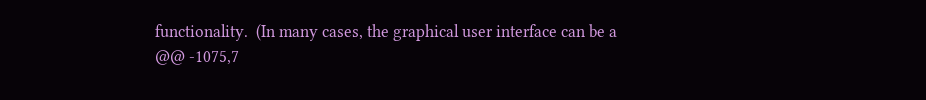functionality.  (In many cases, the graphical user interface can be a
@@ -1075,7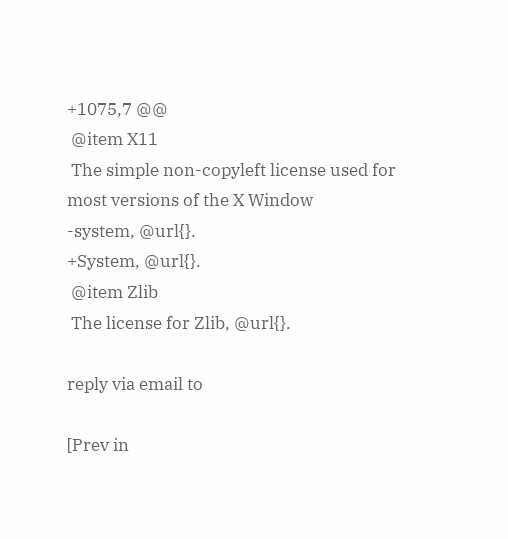+1075,7 @@
 @item X11
 The simple non-copyleft license used for most versions of the X Window
-system, @url{}.
+System, @url{}.
 @item Zlib
 The license for Zlib, @url{}.

reply via email to

[Prev in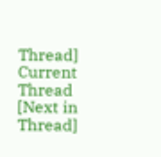Thread] Current Thread [Next in Thread]